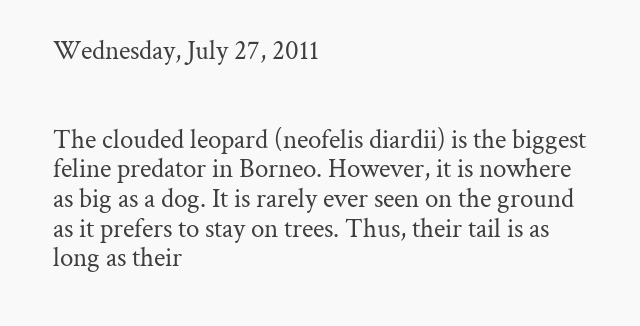Wednesday, July 27, 2011


The clouded leopard (neofelis diardii) is the biggest feline predator in Borneo. However, it is nowhere as big as a dog. It is rarely ever seen on the ground as it prefers to stay on trees. Thus, their tail is as long as their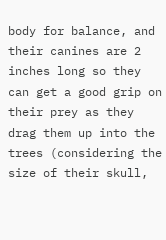body for balance, and their canines are 2 inches long so they can get a good grip on their prey as they drag them up into the trees (considering the size of their skull,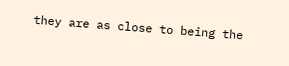they are as close to being the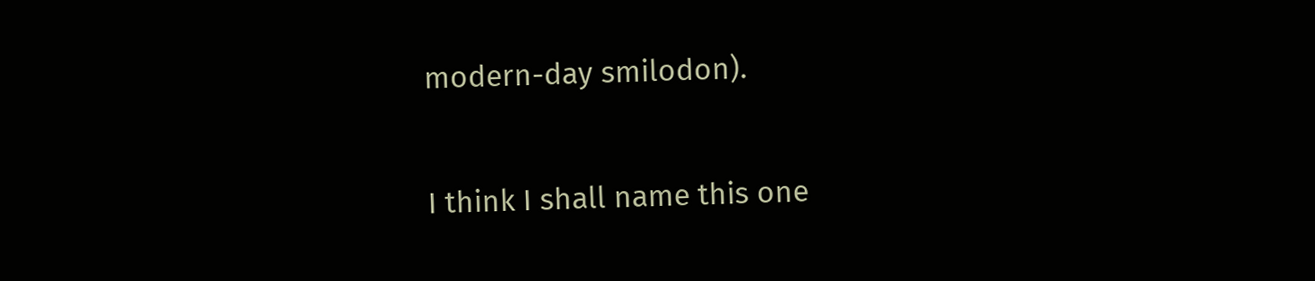modern-day smilodon).

I think I shall name this one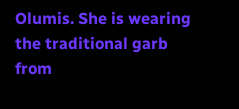Olumis. She is wearing the traditional garb from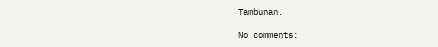Tambunan.

No comments: